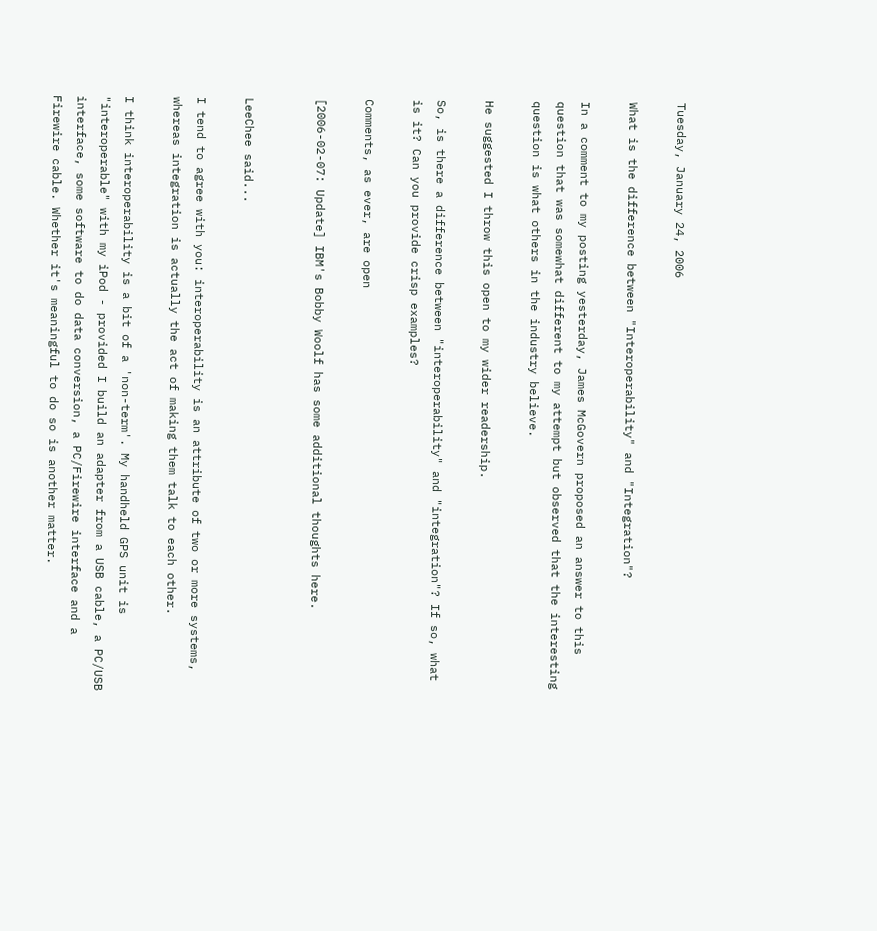Tuesday, January 24, 2006

What is the difference between "Interoperability" and "Integration"?

In a comment to my posting yesterday, James McGovern proposed an answer to this question that was somewhat different to my attempt but observed that the interesting question is what others in the industry believe.

He suggested I throw this open to my wider readership.

So, is there a difference between "interoperability" and "integration"? If so, what is it? Can you provide crisp examples?

Comments, as ever, are open

[2006-02-07: Update] IBM's Bobby Woolf has some additional thoughts here.


LeeChee said...

I tend to agree with you: interoperability is an attribute of two or more systems, whereas integration is actually the act of making them talk to each other.

I think interoperability is a bit of a 'non-term'. My handheld GPS unit is "interoperable" with my iPod - provided I build an adapter from a USB cable, a PC/USB interface, some software to do data conversion, a PC/Firewire interface and a Firewire cable. Whether it's meaningful to do so is another matter.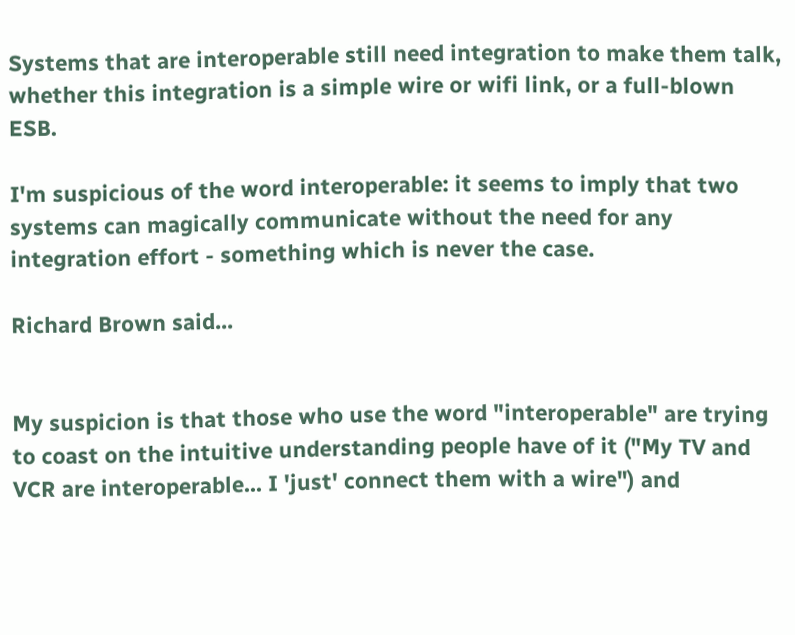Systems that are interoperable still need integration to make them talk, whether this integration is a simple wire or wifi link, or a full-blown ESB.

I'm suspicious of the word interoperable: it seems to imply that two systems can magically communicate without the need for any integration effort - something which is never the case.

Richard Brown said...


My suspicion is that those who use the word "interoperable" are trying to coast on the intuitive understanding people have of it ("My TV and VCR are interoperable... I 'just' connect them with a wire") and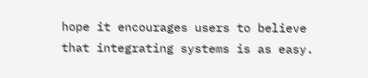hope it encourages users to believe that integrating systems is as easy.